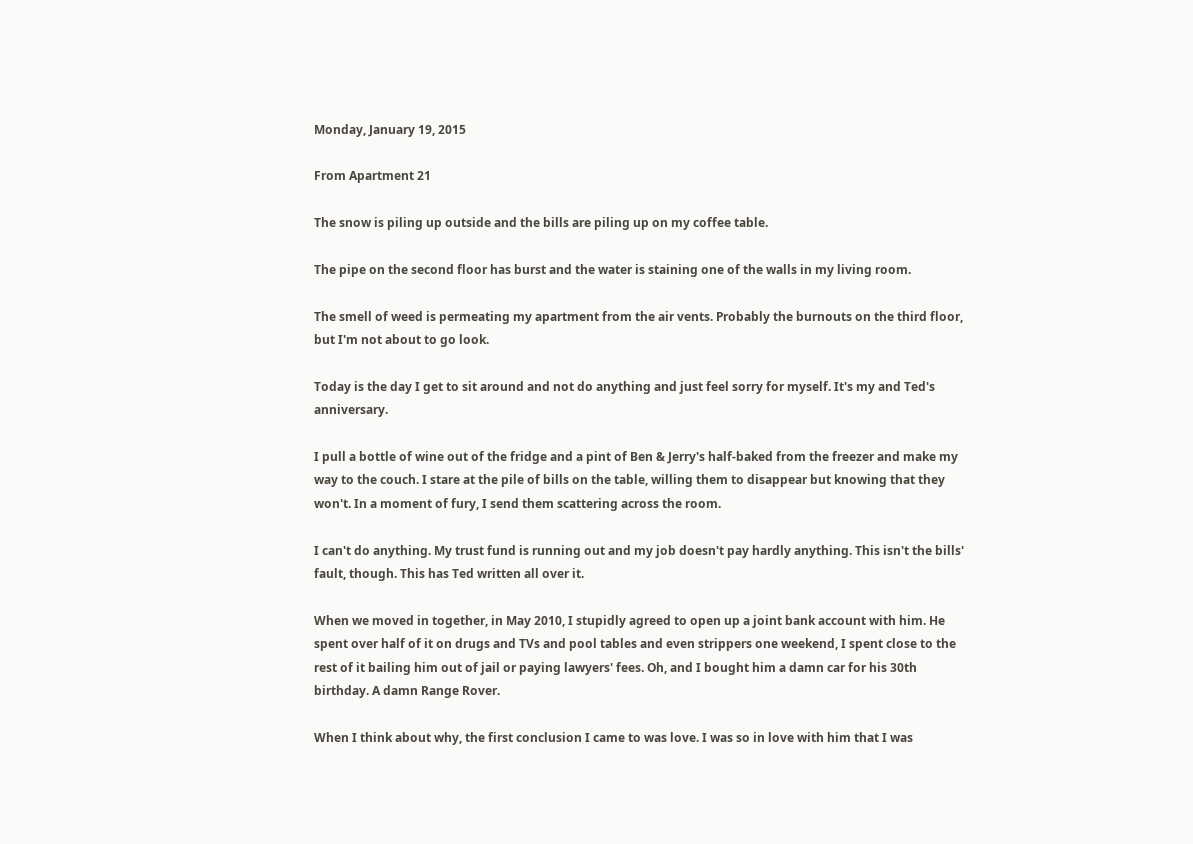Monday, January 19, 2015

From Apartment 21

The snow is piling up outside and the bills are piling up on my coffee table.

The pipe on the second floor has burst and the water is staining one of the walls in my living room.

The smell of weed is permeating my apartment from the air vents. Probably the burnouts on the third floor, but I'm not about to go look.

Today is the day I get to sit around and not do anything and just feel sorry for myself. It's my and Ted's anniversary.

I pull a bottle of wine out of the fridge and a pint of Ben & Jerry's half-baked from the freezer and make my way to the couch. I stare at the pile of bills on the table, willing them to disappear but knowing that they won't. In a moment of fury, I send them scattering across the room.

I can't do anything. My trust fund is running out and my job doesn't pay hardly anything. This isn't the bills' fault, though. This has Ted written all over it.

When we moved in together, in May 2010, I stupidly agreed to open up a joint bank account with him. He spent over half of it on drugs and TVs and pool tables and even strippers one weekend, I spent close to the rest of it bailing him out of jail or paying lawyers' fees. Oh, and I bought him a damn car for his 30th birthday. A damn Range Rover.

When I think about why, the first conclusion I came to was love. I was so in love with him that I was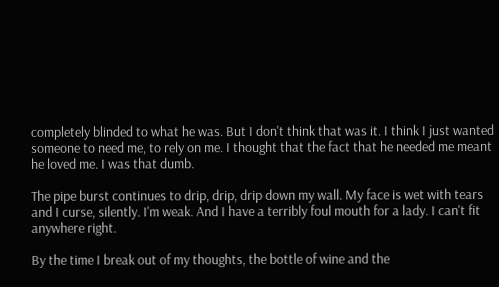completely blinded to what he was. But I don't think that was it. I think I just wanted someone to need me, to rely on me. I thought that the fact that he needed me meant he loved me. I was that dumb.

The pipe burst continues to drip, drip, drip down my wall. My face is wet with tears and I curse, silently. I'm weak. And I have a terribly foul mouth for a lady. I can't fit anywhere right.

By the time I break out of my thoughts, the bottle of wine and the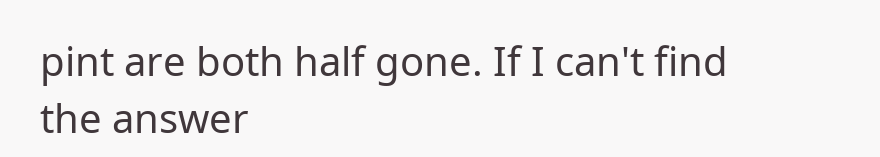pint are both half gone. If I can't find the answer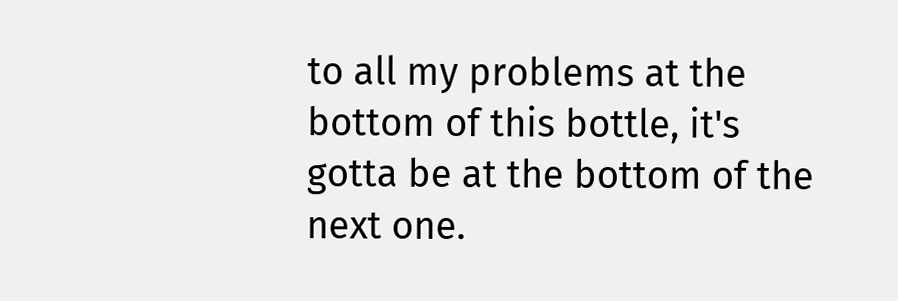to all my problems at the bottom of this bottle, it's gotta be at the bottom of the next one.